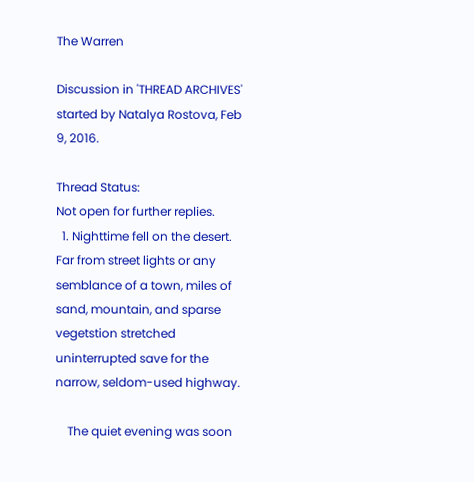The Warren

Discussion in 'THREAD ARCHIVES' started by Natalya Rostova, Feb 9, 2016.

Thread Status:
Not open for further replies.
  1. Nighttime fell on the desert. Far from street lights or any semblance of a town, miles of sand, mountain, and sparse vegetstion stretched uninterrupted save for the narrow, seldom-used highway.

    The quiet evening was soon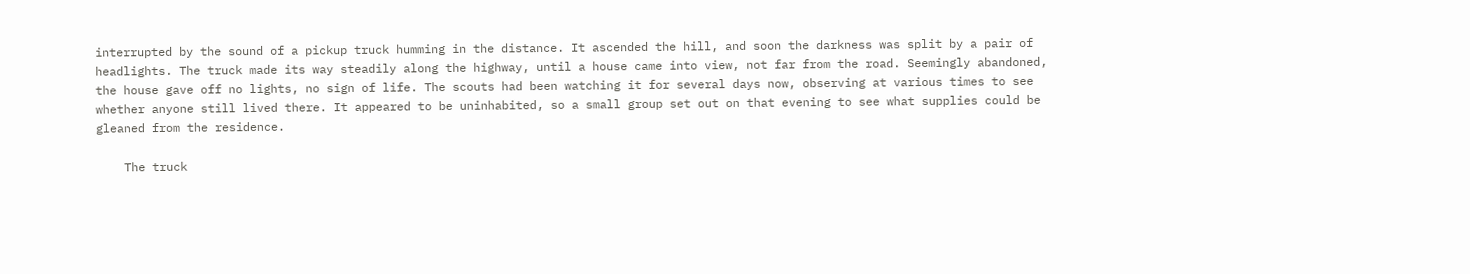interrupted by the sound of a pickup truck humming in the distance. It ascended the hill, and soon the darkness was split by a pair of headlights. The truck made its way steadily along the highway, until a house came into view, not far from the road. Seemingly abandoned, the house gave off no lights, no sign of life. The scouts had been watching it for several days now, observing at various times to see whether anyone still lived there. It appeared to be uninhabited, so a small group set out on that evening to see what supplies could be gleaned from the residence.

    The truck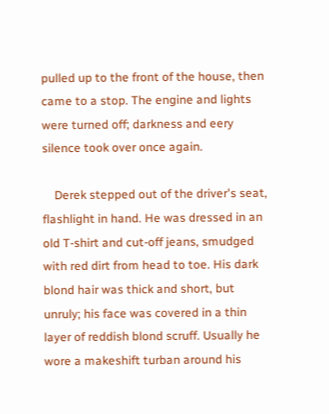pulled up to the front of the house, then came to a stop. The engine and lights were turned off; darkness and eery silence took over once again.

    Derek stepped out of the driver's seat, flashlight in hand. He was dressed in an old T-shirt and cut-off jeans, smudged with red dirt from head to toe. His dark blond hair was thick and short, but unruly; his face was covered in a thin layer of reddish blond scruff. Usually he wore a makeshift turban around his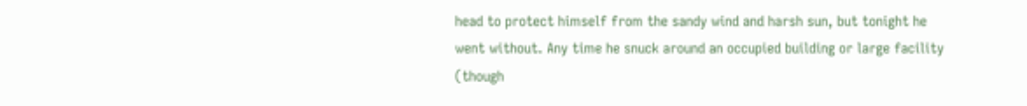head to protect himself from the sandy wind and harsh sun, but tonight he went without. Any time he snuck around an occupied building or large facility (though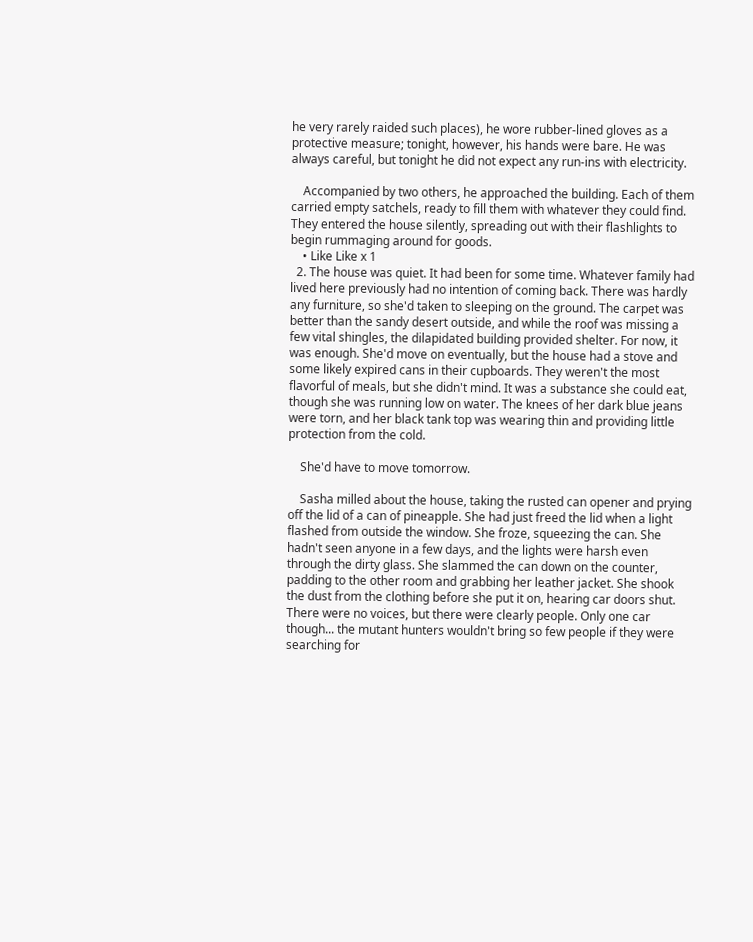he very rarely raided such places), he wore rubber-lined gloves as a protective measure; tonight, however, his hands were bare. He was always careful, but tonight he did not expect any run-ins with electricity.

    Accompanied by two others, he approached the building. Each of them carried empty satchels, ready to fill them with whatever they could find. They entered the house silently, spreading out with their flashlights to begin rummaging around for goods.
    • Like Like x 1
  2. The house was quiet. It had been for some time. Whatever family had lived here previously had no intention of coming back. There was hardly any furniture, so she'd taken to sleeping on the ground. The carpet was better than the sandy desert outside, and while the roof was missing a few vital shingles, the dilapidated building provided shelter. For now, it was enough. She'd move on eventually, but the house had a stove and some likely expired cans in their cupboards. They weren't the most flavorful of meals, but she didn't mind. It was a substance she could eat, though she was running low on water. The knees of her dark blue jeans were torn, and her black tank top was wearing thin and providing little protection from the cold.

    She'd have to move tomorrow.

    Sasha milled about the house, taking the rusted can opener and prying off the lid of a can of pineapple. She had just freed the lid when a light flashed from outside the window. She froze, squeezing the can. She hadn't seen anyone in a few days, and the lights were harsh even through the dirty glass. She slammed the can down on the counter, padding to the other room and grabbing her leather jacket. She shook the dust from the clothing before she put it on, hearing car doors shut. There were no voices, but there were clearly people. Only one car though... the mutant hunters wouldn't bring so few people if they were searching for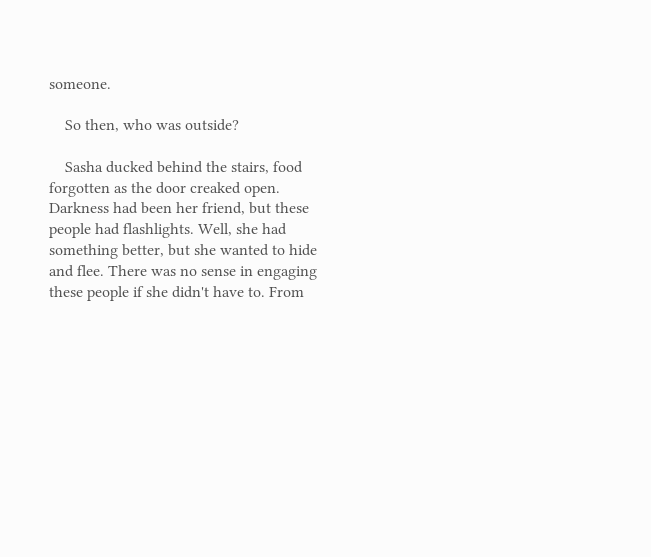someone.

    So then, who was outside?

    Sasha ducked behind the stairs, food forgotten as the door creaked open. Darkness had been her friend, but these people had flashlights. Well, she had something better, but she wanted to hide and flee. There was no sense in engaging these people if she didn't have to. From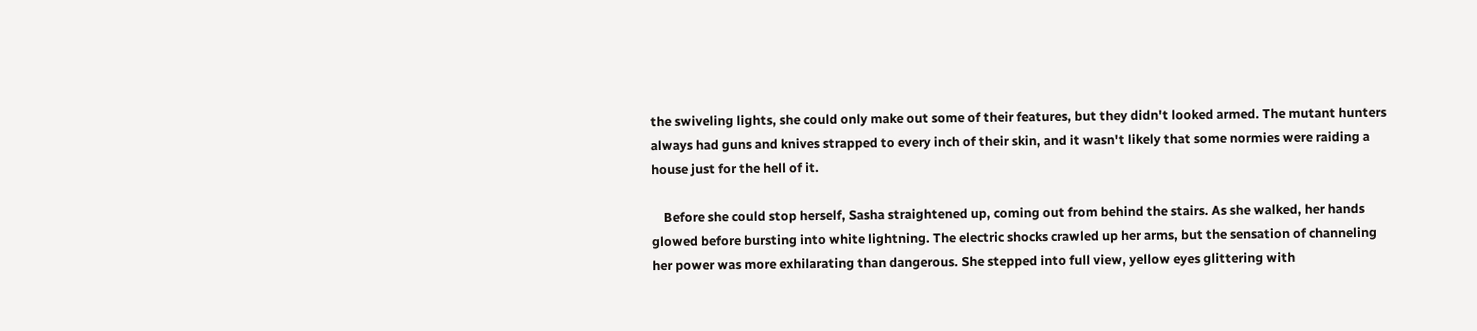the swiveling lights, she could only make out some of their features, but they didn't looked armed. The mutant hunters always had guns and knives strapped to every inch of their skin, and it wasn't likely that some normies were raiding a house just for the hell of it.

    Before she could stop herself, Sasha straightened up, coming out from behind the stairs. As she walked, her hands glowed before bursting into white lightning. The electric shocks crawled up her arms, but the sensation of channeling her power was more exhilarating than dangerous. She stepped into full view, yellow eyes glittering with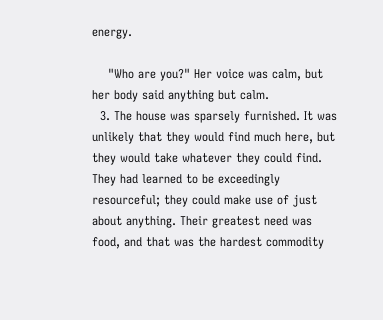energy.

    "Who are you?" Her voice was calm, but her body said anything but calm.
  3. The house was sparsely furnished. It was unlikely that they would find much here, but they would take whatever they could find. They had learned to be exceedingly resourceful; they could make use of just about anything. Their greatest need was food, and that was the hardest commodity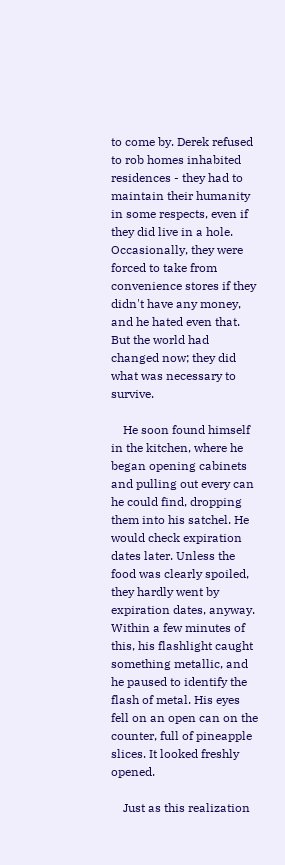to come by. Derek refused to rob homes inhabited residences - they had to maintain their humanity in some respects, even if they did live in a hole. Occasionally, they were forced to take from convenience stores if they didn't have any money, and he hated even that. But the world had changed now; they did what was necessary to survive.

    He soon found himself in the kitchen, where he began opening cabinets and pulling out every can he could find, dropping them into his satchel. He would check expiration dates later. Unless the food was clearly spoiled, they hardly went by expiration dates, anyway. Within a few minutes of this, his flashlight caught something metallic, and he paused to identify the flash of metal. His eyes fell on an open can on the counter, full of pineapple slices. It looked freshly opened.

    Just as this realization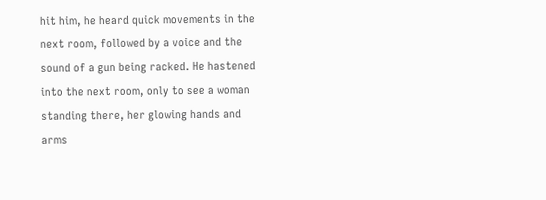hit him, he heard quick movements in the next room, followed by a voice and the sound of a gun being racked. He hastened into the next room, only to see a woman standing there, her glowing hands and arms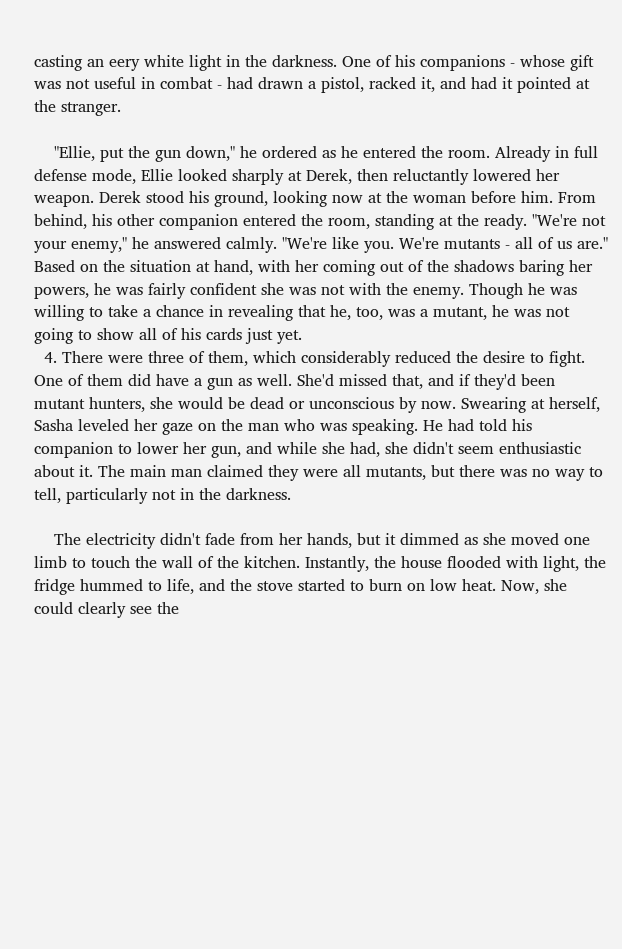casting an eery white light in the darkness. One of his companions - whose gift was not useful in combat - had drawn a pistol, racked it, and had it pointed at the stranger.

    "Ellie, put the gun down," he ordered as he entered the room. Already in full defense mode, Ellie looked sharply at Derek, then reluctantly lowered her weapon. Derek stood his ground, looking now at the woman before him. From behind, his other companion entered the room, standing at the ready. "We're not your enemy," he answered calmly. "We're like you. We're mutants - all of us are." Based on the situation at hand, with her coming out of the shadows baring her powers, he was fairly confident she was not with the enemy. Though he was willing to take a chance in revealing that he, too, was a mutant, he was not going to show all of his cards just yet.
  4. There were three of them, which considerably reduced the desire to fight. One of them did have a gun as well. She'd missed that, and if they'd been mutant hunters, she would be dead or unconscious by now. Swearing at herself, Sasha leveled her gaze on the man who was speaking. He had told his companion to lower her gun, and while she had, she didn't seem enthusiastic about it. The main man claimed they were all mutants, but there was no way to tell, particularly not in the darkness.

    The electricity didn't fade from her hands, but it dimmed as she moved one limb to touch the wall of the kitchen. Instantly, the house flooded with light, the fridge hummed to life, and the stove started to burn on low heat. Now, she could clearly see the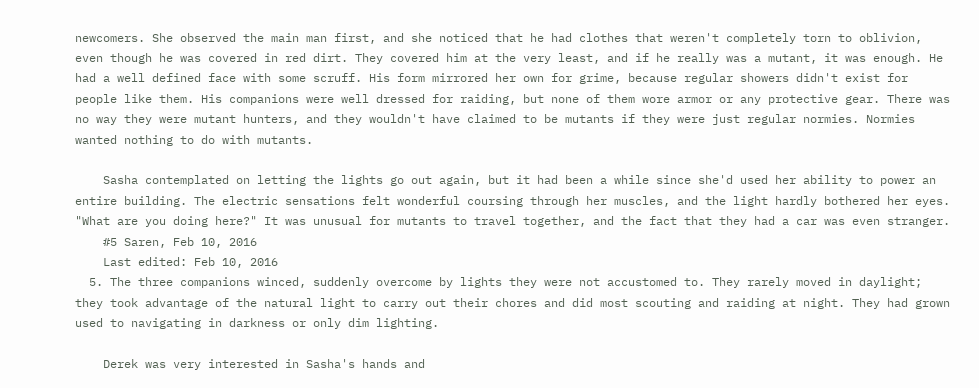newcomers. She observed the main man first, and she noticed that he had clothes that weren't completely torn to oblivion, even though he was covered in red dirt. They covered him at the very least, and if he really was a mutant, it was enough. He had a well defined face with some scruff. His form mirrored her own for grime, because regular showers didn't exist for people like them. His companions were well dressed for raiding, but none of them wore armor or any protective gear. There was no way they were mutant hunters, and they wouldn't have claimed to be mutants if they were just regular normies. Normies wanted nothing to do with mutants.

    Sasha contemplated on letting the lights go out again, but it had been a while since she'd used her ability to power an entire building. The electric sensations felt wonderful coursing through her muscles, and the light hardly bothered her eyes. "What are you doing here?" It was unusual for mutants to travel together, and the fact that they had a car was even stranger.
    #5 Saren, Feb 10, 2016
    Last edited: Feb 10, 2016
  5. The three companions winced, suddenly overcome by lights they were not accustomed to. They rarely moved in daylight; they took advantage of the natural light to carry out their chores and did most scouting and raiding at night. They had grown used to navigating in darkness or only dim lighting.

    Derek was very interested in Sasha's hands and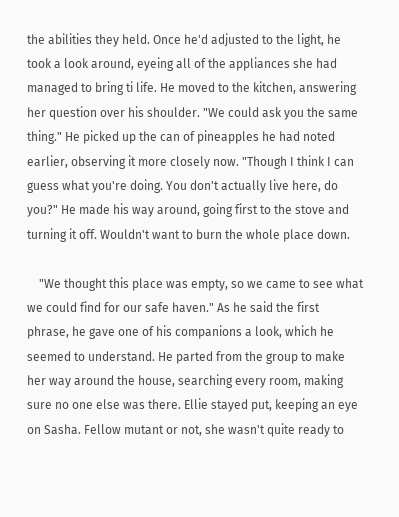the abilities they held. Once he'd adjusted to the light, he took a look around, eyeing all of the appliances she had managed to bring ti life. He moved to the kitchen, answering her question over his shoulder. "We could ask you the same thing." He picked up the can of pineapples he had noted earlier, observing it more closely now. "Though I think I can guess what you're doing. You don't actually live here, do you?" He made his way around, going first to the stove and turning it off. Wouldn't want to burn the whole place down.

    "We thought this place was empty, so we came to see what we could find for our safe haven." As he said the first phrase, he gave one of his companions a look, which he seemed to understand. He parted from the group to make her way around the house, searching every room, making sure no one else was there. Ellie stayed put, keeping an eye on Sasha. Fellow mutant or not, she wasn't quite ready to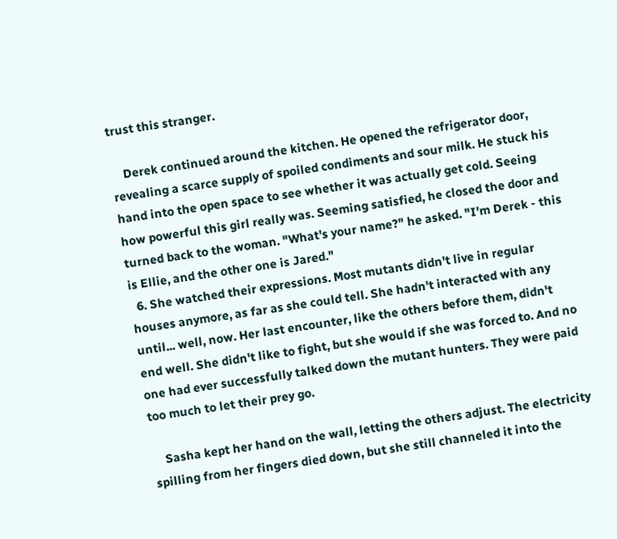trust this stranger.

    Derek continued around the kitchen. He opened the refrigerator door, revealing a scarce supply of spoiled condiments and sour milk. He stuck his hand into the open space to see whether it was actually get cold. Seeing how powerful this girl really was. Seeming satisfied, he closed the door and turned back to the woman. "What's your name?" he asked. "I'm Derek - this is Ellie, and the other one is Jared."
  6. She watched their expressions. Most mutants didn't live in regular houses anymore, as far as she could tell. She hadn't interacted with any until... well, now. Her last encounter, like the others before them, didn't end well. She didn't like to fight, but she would if she was forced to. And no one had ever successfully talked down the mutant hunters. They were paid too much to let their prey go.

    Sasha kept her hand on the wall, letting the others adjust. The electricity spilling from her fingers died down, but she still channeled it into the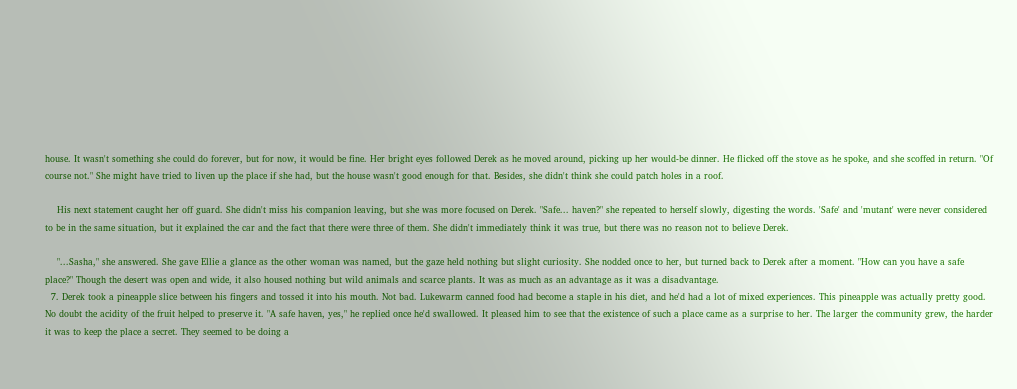house. It wasn't something she could do forever, but for now, it would be fine. Her bright eyes followed Derek as he moved around, picking up her would-be dinner. He flicked off the stove as he spoke, and she scoffed in return. "Of course not." She might have tried to liven up the place if she had, but the house wasn't good enough for that. Besides, she didn't think she could patch holes in a roof.

    His next statement caught her off guard. She didn't miss his companion leaving, but she was more focused on Derek. "Safe... haven?" she repeated to herself slowly, digesting the words. 'Safe' and 'mutant' were never considered to be in the same situation, but it explained the car and the fact that there were three of them. She didn't immediately think it was true, but there was no reason not to believe Derek.

    "...Sasha," she answered. She gave Ellie a glance as the other woman was named, but the gaze held nothing but slight curiosity. She nodded once to her, but turned back to Derek after a moment. "How can you have a safe place?" Though the desert was open and wide, it also housed nothing but wild animals and scarce plants. It was as much as an advantage as it was a disadvantage.
  7. Derek took a pineapple slice between his fingers and tossed it into his mouth. Not bad. Lukewarm canned food had become a staple in his diet, and he'd had a lot of mixed experiences. This pineapple was actually pretty good. No doubt the acidity of the fruit helped to preserve it. "A safe haven, yes," he replied once he'd swallowed. It pleased him to see that the existence of such a place came as a surprise to her. The larger the community grew, the harder it was to keep the place a secret. They seemed to be doing a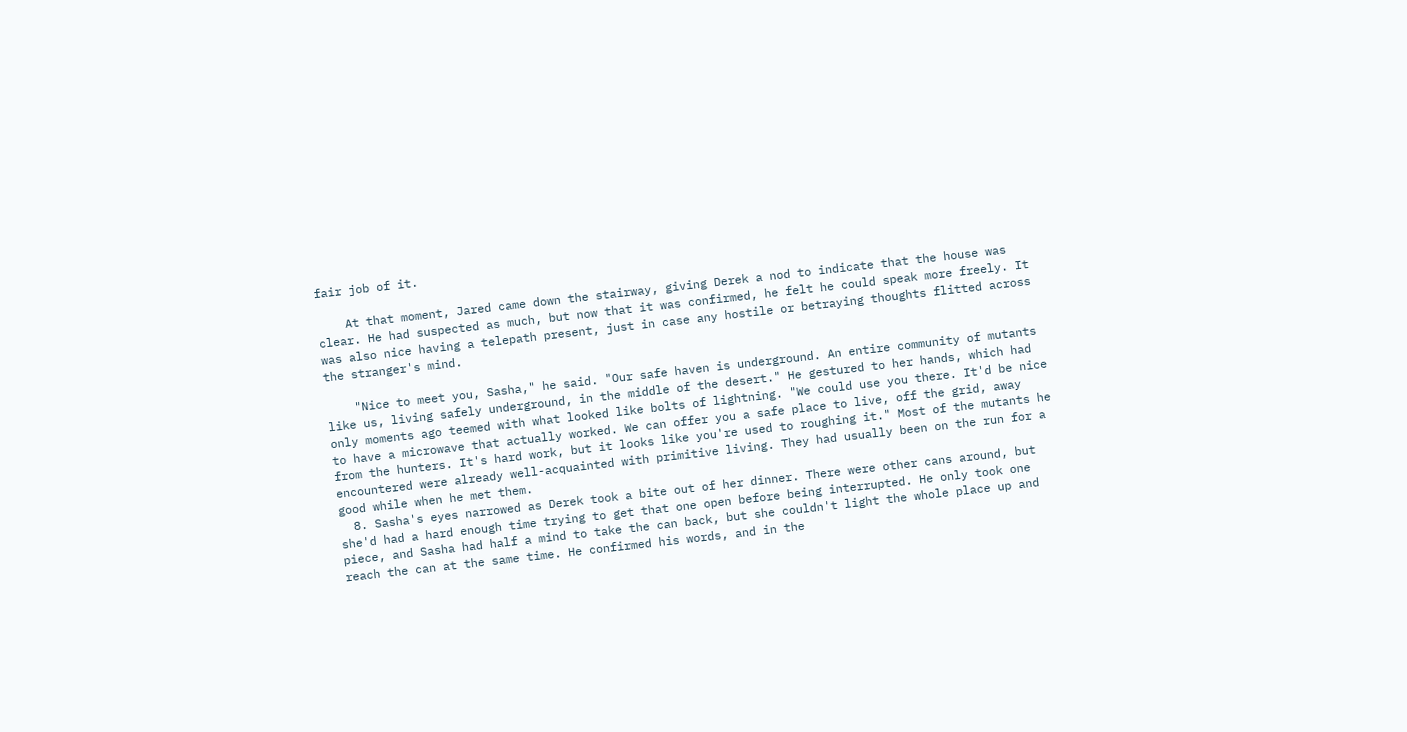fair job of it.

    At that moment, Jared came down the stairway, giving Derek a nod to indicate that the house was clear. He had suspected as much, but now that it was confirmed, he felt he could speak more freely. It was also nice having a telepath present, just in case any hostile or betraying thoughts flitted across the stranger's mind.

    "Nice to meet you, Sasha," he said. "Our safe haven is underground. An entire community of mutants like us, living safely underground, in the middle of the desert." He gestured to her hands, which had only moments ago teemed with what looked like bolts of lightning. "We could use you there. It'd be nice to have a microwave that actually worked. We can offer you a safe place to live, off the grid, away from the hunters. It's hard work, but it looks like you're used to roughing it." Most of the mutants he encountered were already well-acquainted with primitive living. They had usually been on the run for a good while when he met them.
  8. Sasha's eyes narrowed as Derek took a bite out of her dinner. There were other cans around, but she'd had a hard enough time trying to get that one open before being interrupted. He only took one piece, and Sasha had half a mind to take the can back, but she couldn't light the whole place up and reach the can at the same time. He confirmed his words, and in the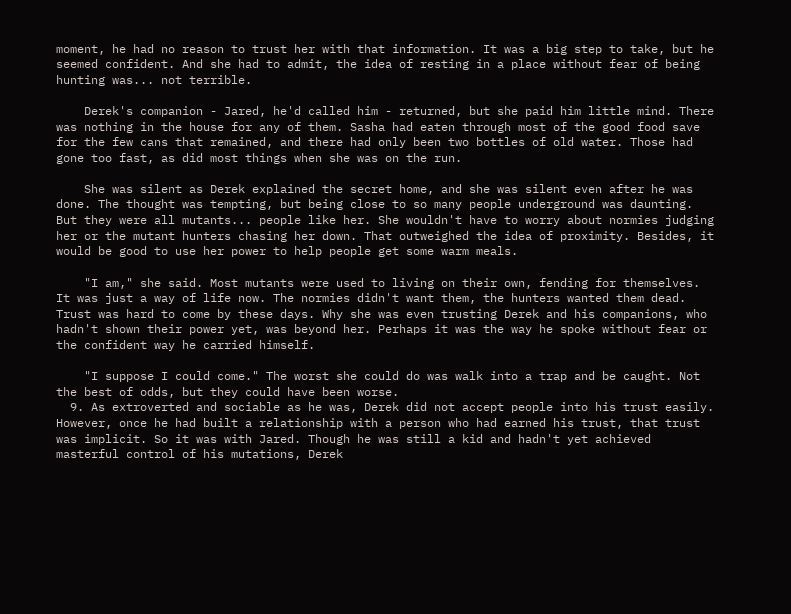moment, he had no reason to trust her with that information. It was a big step to take, but he seemed confident. And she had to admit, the idea of resting in a place without fear of being hunting was... not terrible.

    Derek's companion - Jared, he'd called him - returned, but she paid him little mind. There was nothing in the house for any of them. Sasha had eaten through most of the good food save for the few cans that remained, and there had only been two bottles of old water. Those had gone too fast, as did most things when she was on the run.

    She was silent as Derek explained the secret home, and she was silent even after he was done. The thought was tempting, but being close to so many people underground was daunting. But they were all mutants... people like her. She wouldn't have to worry about normies judging her or the mutant hunters chasing her down. That outweighed the idea of proximity. Besides, it would be good to use her power to help people get some warm meals.

    "I am," she said. Most mutants were used to living on their own, fending for themselves. It was just a way of life now. The normies didn't want them, the hunters wanted them dead. Trust was hard to come by these days. Why she was even trusting Derek and his companions, who hadn't shown their power yet, was beyond her. Perhaps it was the way he spoke without fear or the confident way he carried himself.

    "I suppose I could come." The worst she could do was walk into a trap and be caught. Not the best of odds, but they could have been worse.
  9. As extroverted and sociable as he was, Derek did not accept people into his trust easily. However, once he had built a relationship with a person who had earned his trust, that trust was implicit. So it was with Jared. Though he was still a kid and hadn't yet achieved masterful control of his mutations, Derek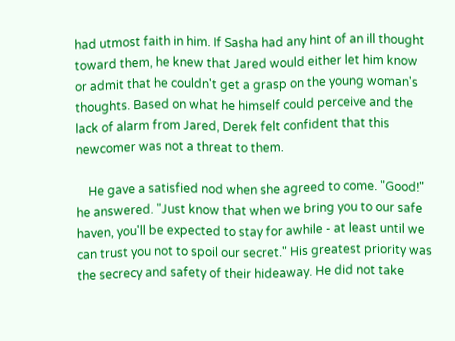had utmost faith in him. If Sasha had any hint of an ill thought toward them, he knew that Jared would either let him know or admit that he couldn't get a grasp on the young woman's thoughts. Based on what he himself could perceive and the lack of alarm from Jared, Derek felt confident that this newcomer was not a threat to them.

    He gave a satisfied nod when she agreed to come. "Good!" he answered. "Just know that when we bring you to our safe haven, you'll be expected to stay for awhile - at least until we can trust you not to spoil our secret." His greatest priority was the secrecy and safety of their hideaway. He did not take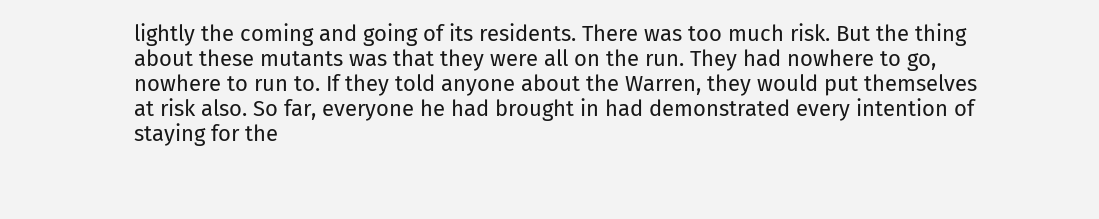lightly the coming and going of its residents. There was too much risk. But the thing about these mutants was that they were all on the run. They had nowhere to go, nowhere to run to. If they told anyone about the Warren, they would put themselves at risk also. So far, everyone he had brought in had demonstrated every intention of staying for the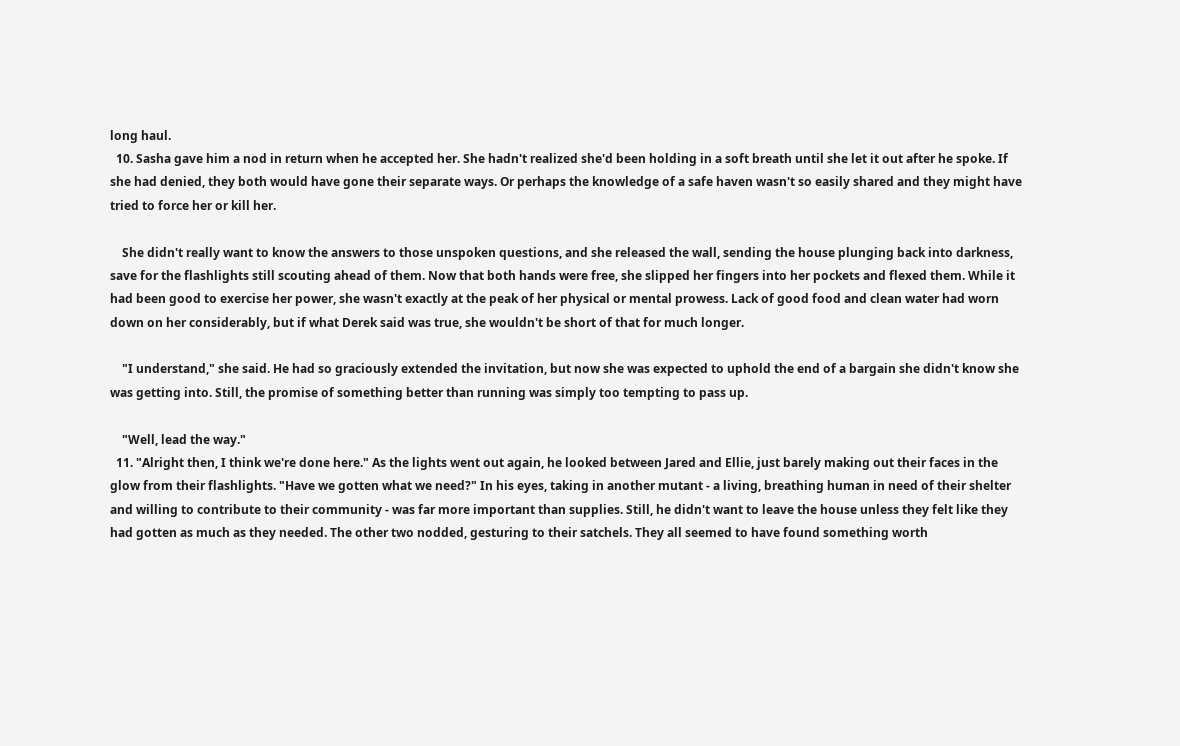long haul.
  10. Sasha gave him a nod in return when he accepted her. She hadn't realized she'd been holding in a soft breath until she let it out after he spoke. If she had denied, they both would have gone their separate ways. Or perhaps the knowledge of a safe haven wasn't so easily shared and they might have tried to force her or kill her.

    She didn't really want to know the answers to those unspoken questions, and she released the wall, sending the house plunging back into darkness, save for the flashlights still scouting ahead of them. Now that both hands were free, she slipped her fingers into her pockets and flexed them. While it had been good to exercise her power, she wasn't exactly at the peak of her physical or mental prowess. Lack of good food and clean water had worn down on her considerably, but if what Derek said was true, she wouldn't be short of that for much longer.

    "I understand," she said. He had so graciously extended the invitation, but now she was expected to uphold the end of a bargain she didn't know she was getting into. Still, the promise of something better than running was simply too tempting to pass up.

    "Well, lead the way."
  11. "Alright then, I think we're done here." As the lights went out again, he looked between Jared and Ellie, just barely making out their faces in the glow from their flashlights. "Have we gotten what we need?" In his eyes, taking in another mutant - a living, breathing human in need of their shelter and willing to contribute to their community - was far more important than supplies. Still, he didn't want to leave the house unless they felt like they had gotten as much as they needed. The other two nodded, gesturing to their satchels. They all seemed to have found something worth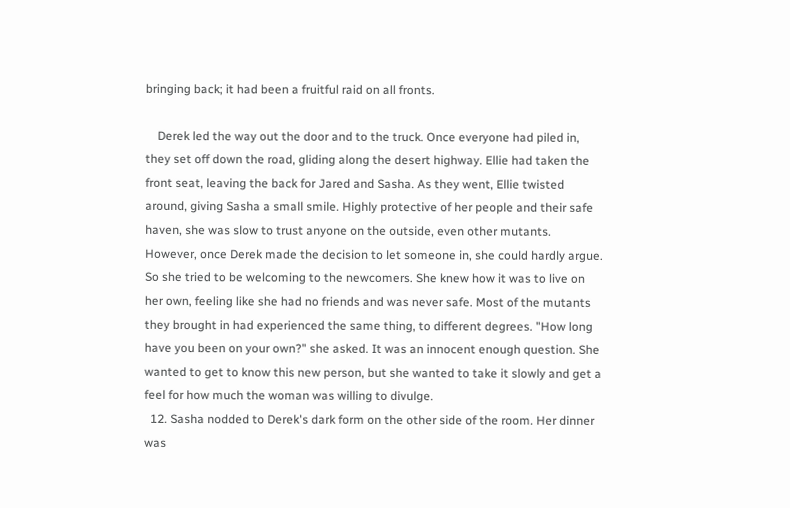bringing back; it had been a fruitful raid on all fronts.

    Derek led the way out the door and to the truck. Once everyone had piled in, they set off down the road, gliding along the desert highway. Ellie had taken the front seat, leaving the back for Jared and Sasha. As they went, Ellie twisted around, giving Sasha a small smile. Highly protective of her people and their safe haven, she was slow to trust anyone on the outside, even other mutants. However, once Derek made the decision to let someone in, she could hardly argue. So she tried to be welcoming to the newcomers. She knew how it was to live on her own, feeling like she had no friends and was never safe. Most of the mutants they brought in had experienced the same thing, to different degrees. "How long have you been on your own?" she asked. It was an innocent enough question. She wanted to get to know this new person, but she wanted to take it slowly and get a feel for how much the woman was willing to divulge.
  12. Sasha nodded to Derek's dark form on the other side of the room. Her dinner was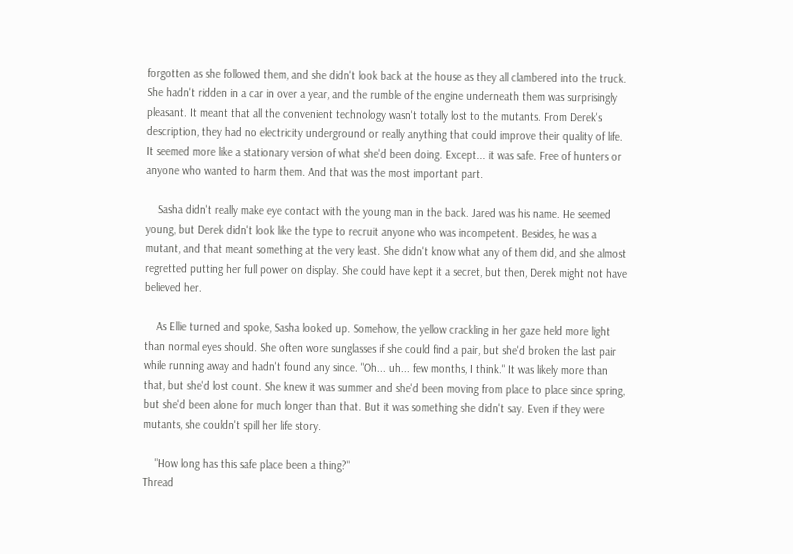forgotten as she followed them, and she didn't look back at the house as they all clambered into the truck. She hadn't ridden in a car in over a year, and the rumble of the engine underneath them was surprisingly pleasant. It meant that all the convenient technology wasn't totally lost to the mutants. From Derek's description, they had no electricity underground or really anything that could improve their quality of life. It seemed more like a stationary version of what she'd been doing. Except... it was safe. Free of hunters or anyone who wanted to harm them. And that was the most important part.

    Sasha didn't really make eye contact with the young man in the back. Jared was his name. He seemed young, but Derek didn't look like the type to recruit anyone who was incompetent. Besides, he was a mutant, and that meant something at the very least. She didn't know what any of them did, and she almost regretted putting her full power on display. She could have kept it a secret, but then, Derek might not have believed her.

    As Ellie turned and spoke, Sasha looked up. Somehow, the yellow crackling in her gaze held more light than normal eyes should. She often wore sunglasses if she could find a pair, but she'd broken the last pair while running away and hadn't found any since. "Oh... uh... few months, I think." It was likely more than that, but she'd lost count. She knew it was summer and she'd been moving from place to place since spring, but she'd been alone for much longer than that. But it was something she didn't say. Even if they were mutants, she couldn't spill her life story.

    "How long has this safe place been a thing?"
Thread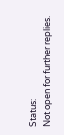Status:
Not open for further replies.